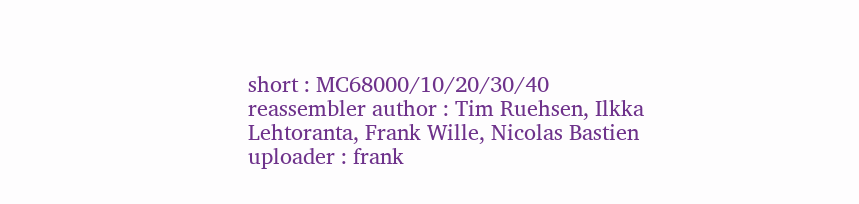short : MC68000/10/20/30/40 reassembler author : Tim Ruehsen, Ilkka Lehtoranta, Frank Wille, Nicolas Bastien uploader : frank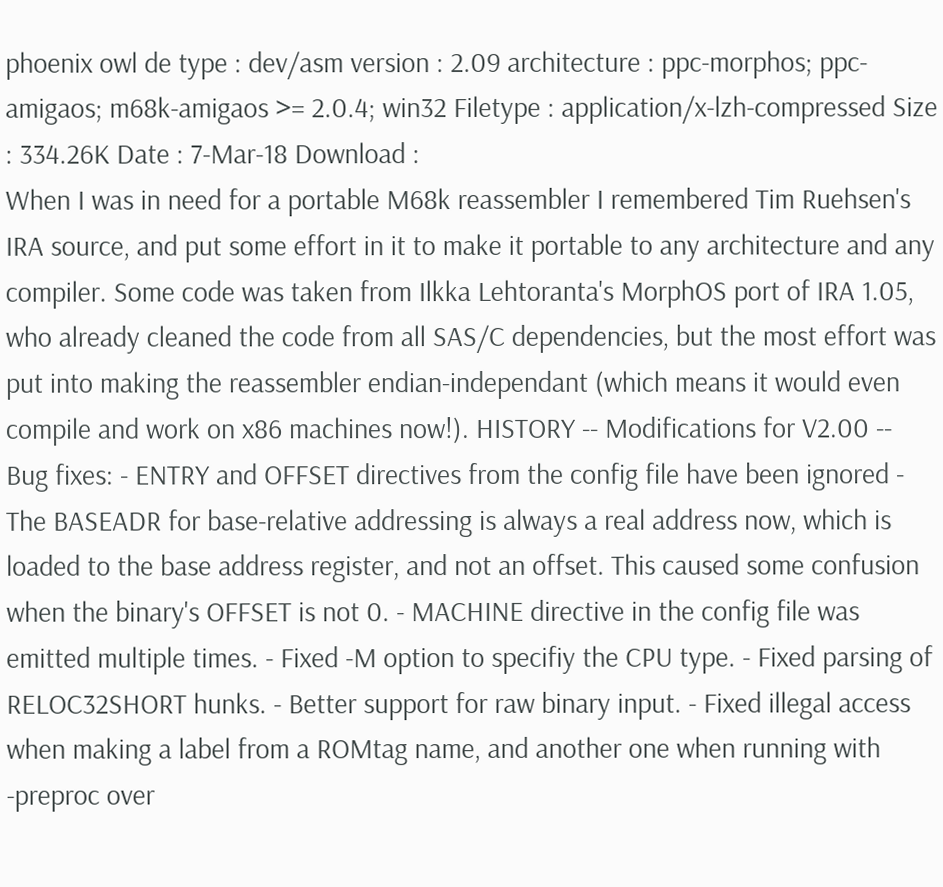phoenix owl de type : dev/asm version : 2.09 architecture : ppc-morphos; ppc-amigaos; m68k-amigaos >= 2.0.4; win32 Filetype : application/x-lzh-compressed Size : 334.26K Date : 7-Mar-18 Download :
When I was in need for a portable M68k reassembler I remembered Tim Ruehsen's IRA source, and put some effort in it to make it portable to any architecture and any compiler. Some code was taken from Ilkka Lehtoranta's MorphOS port of IRA 1.05, who already cleaned the code from all SAS/C dependencies, but the most effort was put into making the reassembler endian-independant (which means it would even compile and work on x86 machines now!). HISTORY -- Modifications for V2.00 -- Bug fixes: - ENTRY and OFFSET directives from the config file have been ignored - The BASEADR for base-relative addressing is always a real address now, which is loaded to the base address register, and not an offset. This caused some confusion when the binary's OFFSET is not 0. - MACHINE directive in the config file was emitted multiple times. - Fixed -M option to specifiy the CPU type. - Fixed parsing of RELOC32SHORT hunks. - Better support for raw binary input. - Fixed illegal access when making a label from a ROMtag name, and another one when running with -preproc over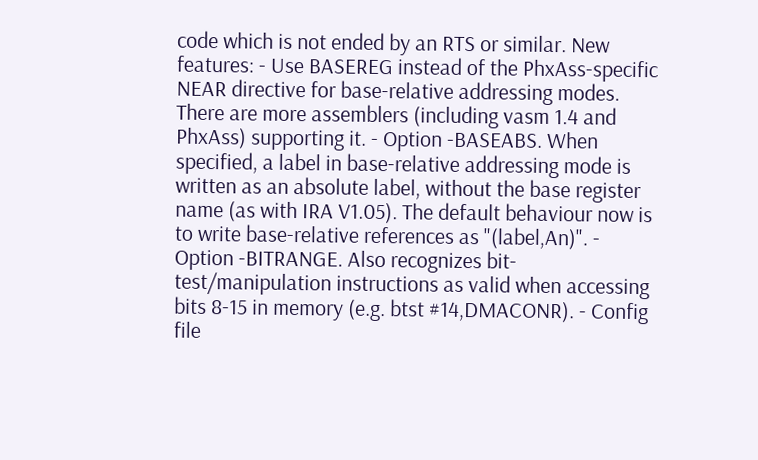code which is not ended by an RTS or similar. New features: - Use BASEREG instead of the PhxAss-specific NEAR directive for base-relative addressing modes. There are more assemblers (including vasm 1.4 and PhxAss) supporting it. - Option -BASEABS. When specified, a label in base-relative addressing mode is written as an absolute label, without the base register name (as with IRA V1.05). The default behaviour now is to write base-relative references as "(label,An)". - Option -BITRANGE. Also recognizes bit-test/manipulation instructions as valid when accessing bits 8-15 in memory (e.g. btst #14,DMACONR). - Config file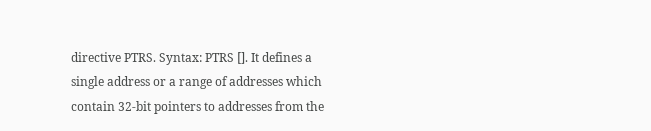directive PTRS. Syntax: PTRS []. It defines a single address or a range of addresses which contain 32-bit pointers to addresses from the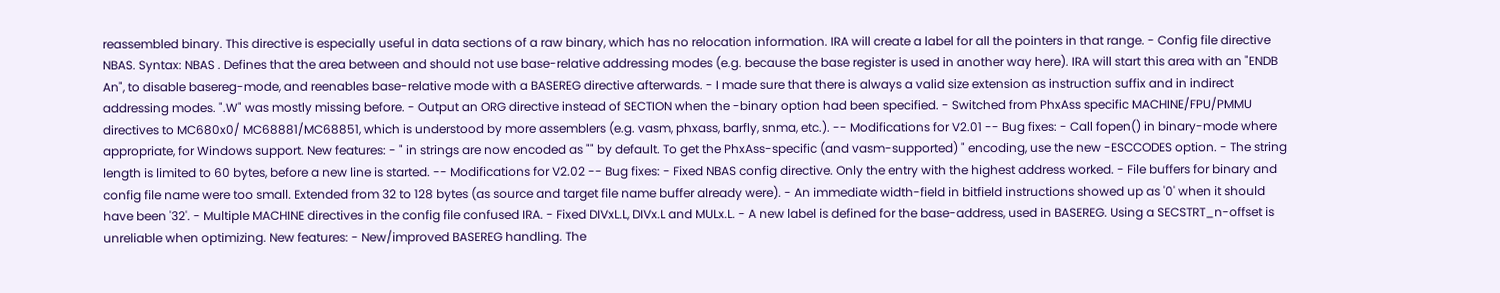reassembled binary. This directive is especially useful in data sections of a raw binary, which has no relocation information. IRA will create a label for all the pointers in that range. - Config file directive NBAS. Syntax: NBAS . Defines that the area between and should not use base-relative addressing modes (e.g. because the base register is used in another way here). IRA will start this area with an "ENDB An", to disable basereg-mode, and reenables base-relative mode with a BASEREG directive afterwards. - I made sure that there is always a valid size extension as instruction suffix and in indirect addressing modes. ".W" was mostly missing before. - Output an ORG directive instead of SECTION when the -binary option had been specified. - Switched from PhxAss specific MACHINE/FPU/PMMU directives to MC680x0/ MC68881/MC68851, which is understood by more assemblers (e.g. vasm, phxass, barfly, snma, etc.). -- Modifications for V2.01 -- Bug fixes: - Call fopen() in binary-mode where appropriate, for Windows support. New features: - " in strings are now encoded as "" by default. To get the PhxAss-specific (and vasm-supported) " encoding, use the new -ESCCODES option. - The string length is limited to 60 bytes, before a new line is started. -- Modifications for V2.02 -- Bug fixes: - Fixed NBAS config directive. Only the entry with the highest address worked. - File buffers for binary and config file name were too small. Extended from 32 to 128 bytes (as source and target file name buffer already were). - An immediate width-field in bitfield instructions showed up as '0' when it should have been '32'. - Multiple MACHINE directives in the config file confused IRA. - Fixed DIVxL.L, DIVx.L and MULx.L. - A new label is defined for the base-address, used in BASEREG. Using a SECSTRT_n-offset is unreliable when optimizing. New features: - New/improved BASEREG handling. The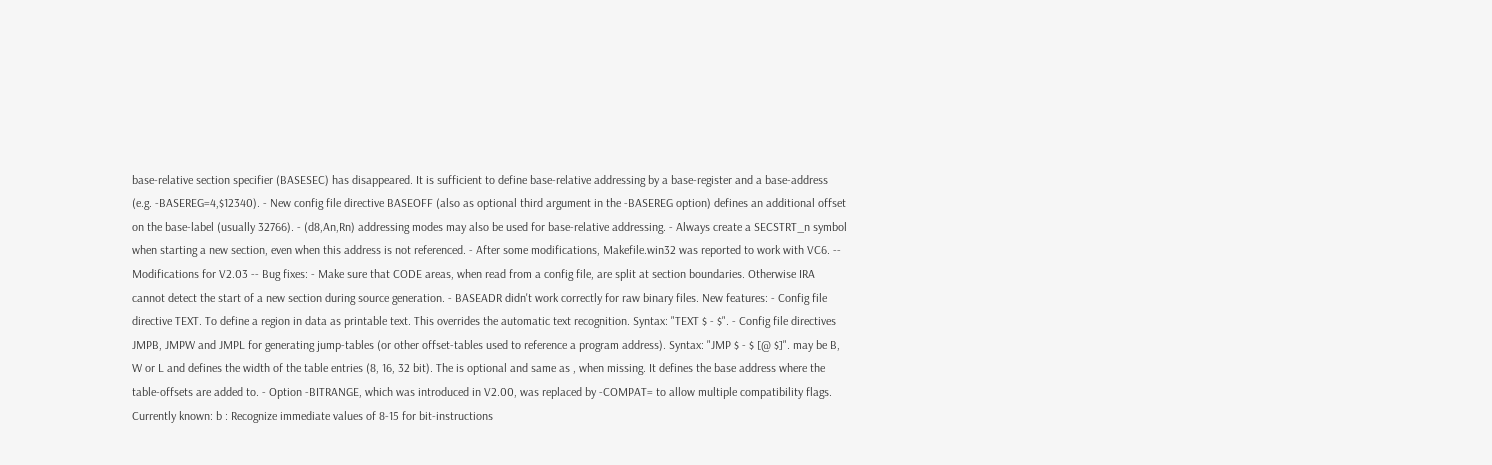base-relative section specifier (BASESEC) has disappeared. It is sufficient to define base-relative addressing by a base-register and a base-address (e.g. -BASEREG=4,$12340). - New config file directive BASEOFF (also as optional third argument in the -BASEREG option) defines an additional offset on the base-label (usually 32766). - (d8,An,Rn) addressing modes may also be used for base-relative addressing. - Always create a SECSTRT_n symbol when starting a new section, even when this address is not referenced. - After some modifications, Makefile.win32 was reported to work with VC6. -- Modifications for V2.03 -- Bug fixes: - Make sure that CODE areas, when read from a config file, are split at section boundaries. Otherwise IRA cannot detect the start of a new section during source generation. - BASEADR didn't work correctly for raw binary files. New features: - Config file directive TEXT. To define a region in data as printable text. This overrides the automatic text recognition. Syntax: "TEXT $ - $". - Config file directives JMPB, JMPW and JMPL for generating jump-tables (or other offset-tables used to reference a program address). Syntax: "JMP $ - $ [@ $]". may be B, W or L and defines the width of the table entries (8, 16, 32 bit). The is optional and same as , when missing. It defines the base address where the table-offsets are added to. - Option -BITRANGE, which was introduced in V2.00, was replaced by -COMPAT= to allow multiple compatibility flags. Currently known: b : Recognize immediate values of 8-15 for bit-instructions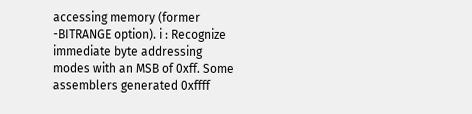accessing memory (former -BITRANGE option). i : Recognize immediate byte addressing modes with an MSB of 0xff. Some assemblers generated 0xffff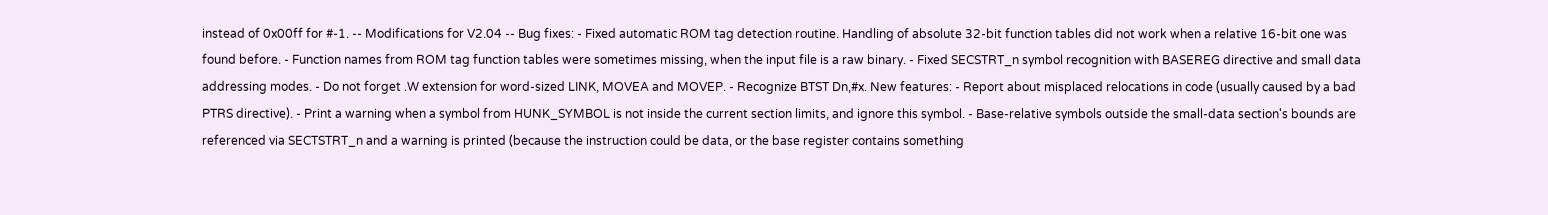instead of 0x00ff for #-1. -- Modifications for V2.04 -- Bug fixes: - Fixed automatic ROM tag detection routine. Handling of absolute 32-bit function tables did not work when a relative 16-bit one was found before. - Function names from ROM tag function tables were sometimes missing, when the input file is a raw binary. - Fixed SECSTRT_n symbol recognition with BASEREG directive and small data addressing modes. - Do not forget .W extension for word-sized LINK, MOVEA and MOVEP. - Recognize BTST Dn,#x. New features: - Report about misplaced relocations in code (usually caused by a bad PTRS directive). - Print a warning when a symbol from HUNK_SYMBOL is not inside the current section limits, and ignore this symbol. - Base-relative symbols outside the small-data section's bounds are referenced via SECTSTRT_n and a warning is printed (because the instruction could be data, or the base register contains something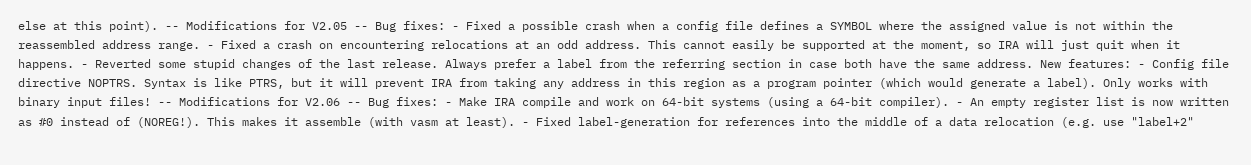else at this point). -- Modifications for V2.05 -- Bug fixes: - Fixed a possible crash when a config file defines a SYMBOL where the assigned value is not within the reassembled address range. - Fixed a crash on encountering relocations at an odd address. This cannot easily be supported at the moment, so IRA will just quit when it happens. - Reverted some stupid changes of the last release. Always prefer a label from the referring section in case both have the same address. New features: - Config file directive NOPTRS. Syntax is like PTRS, but it will prevent IRA from taking any address in this region as a program pointer (which would generate a label). Only works with binary input files! -- Modifications for V2.06 -- Bug fixes: - Make IRA compile and work on 64-bit systems (using a 64-bit compiler). - An empty register list is now written as #0 instead of (NOREG!). This makes it assemble (with vasm at least). - Fixed label-generation for references into the middle of a data relocation (e.g. use "label+2"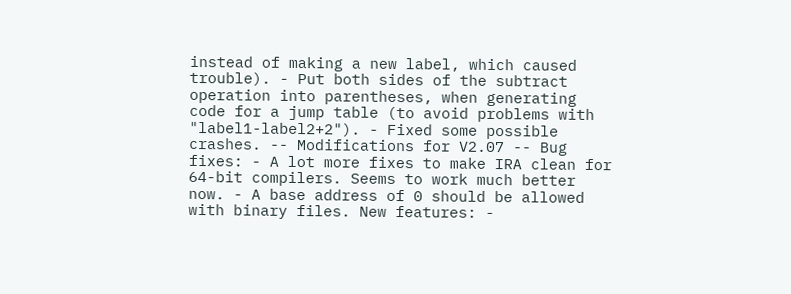instead of making a new label, which caused trouble). - Put both sides of the subtract operation into parentheses, when generating code for a jump table (to avoid problems with "label1-label2+2"). - Fixed some possible crashes. -- Modifications for V2.07 -- Bug fixes: - A lot more fixes to make IRA clean for 64-bit compilers. Seems to work much better now. - A base address of 0 should be allowed with binary files. New features: -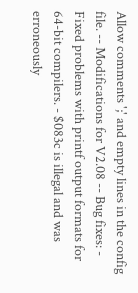Allow comments ';' and empty lines in the config file. -- Modifications for V2.08 -- Bug fixes: - Fixed problems with printf output formats for 64-bit compilers. - $083c is illegal and was erroneously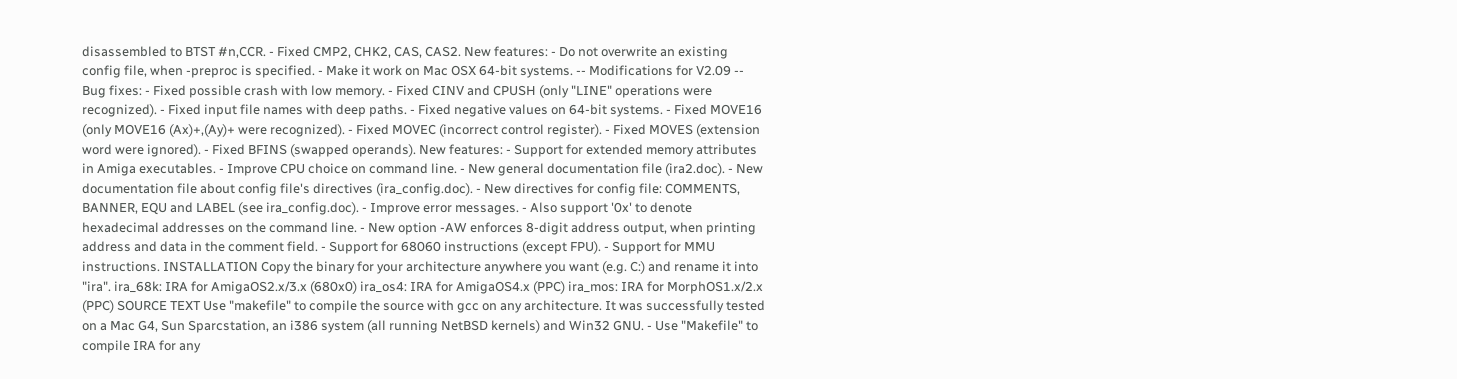disassembled to BTST #n,CCR. - Fixed CMP2, CHK2, CAS, CAS2. New features: - Do not overwrite an existing config file, when -preproc is specified. - Make it work on Mac OSX 64-bit systems. -- Modifications for V2.09 -- Bug fixes: - Fixed possible crash with low memory. - Fixed CINV and CPUSH (only "LINE" operations were recognized). - Fixed input file names with deep paths. - Fixed negative values on 64-bit systems. - Fixed MOVE16 (only MOVE16 (Ax)+,(Ay)+ were recognized). - Fixed MOVEC (incorrect control register). - Fixed MOVES (extension word were ignored). - Fixed BFINS (swapped operands). New features: - Support for extended memory attributes in Amiga executables. - Improve CPU choice on command line. - New general documentation file (ira2.doc). - New documentation file about config file's directives (ira_config.doc). - New directives for config file: COMMENTS, BANNER, EQU and LABEL (see ira_config.doc). - Improve error messages. - Also support '0x' to denote hexadecimal addresses on the command line. - New option -AW enforces 8-digit address output, when printing address and data in the comment field. - Support for 68060 instructions (except FPU). - Support for MMU instructions. INSTALLATION Copy the binary for your architecture anywhere you want (e.g. C:) and rename it into "ira". ira_68k: IRA for AmigaOS2.x/3.x (680x0) ira_os4: IRA for AmigaOS4.x (PPC) ira_mos: IRA for MorphOS1.x/2.x (PPC) SOURCE TEXT Use "makefile" to compile the source with gcc on any architecture. It was successfully tested on a Mac G4, Sun Sparcstation, an i386 system (all running NetBSD kernels) and Win32 GNU. - Use "Makefile" to compile IRA for any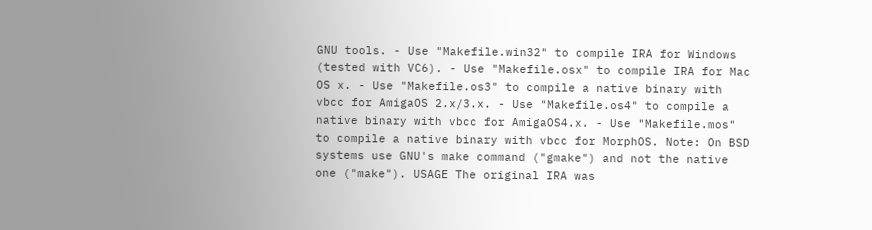GNU tools. - Use "Makefile.win32" to compile IRA for Windows (tested with VC6). - Use "Makefile.osx" to compile IRA for Mac OS x. - Use "Makefile.os3" to compile a native binary with vbcc for AmigaOS 2.x/3.x. - Use "Makefile.os4" to compile a native binary with vbcc for AmigaOS4.x. - Use "Makefile.mos" to compile a native binary with vbcc for MorphOS. Note: On BSD systems use GNU's make command ("gmake") and not the native one ("make"). USAGE The original IRA was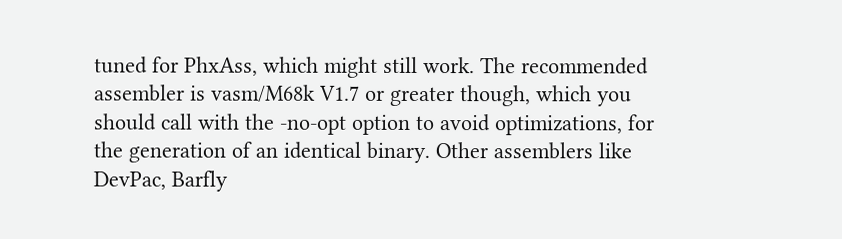tuned for PhxAss, which might still work. The recommended assembler is vasm/M68k V1.7 or greater though, which you should call with the -no-opt option to avoid optimizations, for the generation of an identical binary. Other assemblers like DevPac, Barfly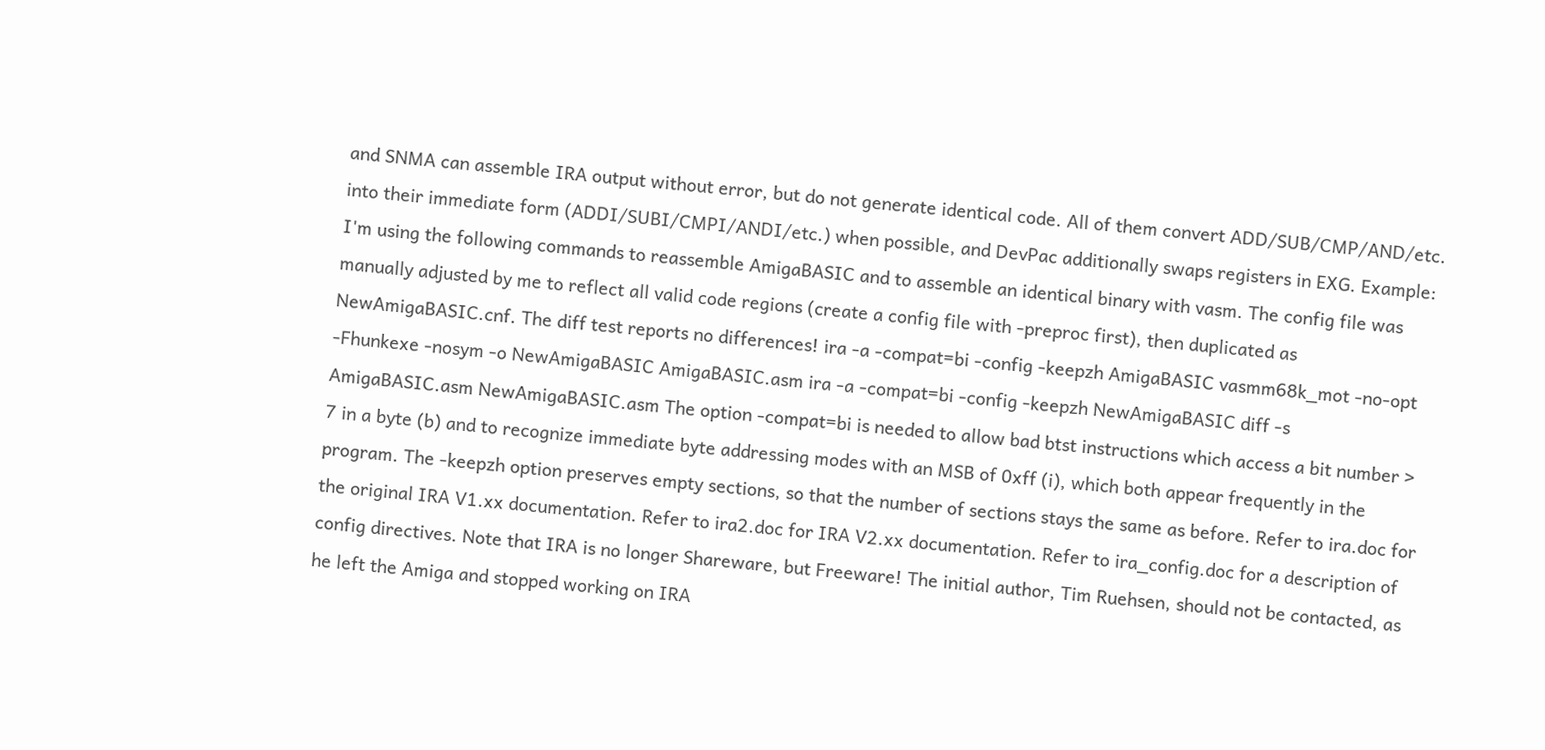and SNMA can assemble IRA output without error, but do not generate identical code. All of them convert ADD/SUB/CMP/AND/etc. into their immediate form (ADDI/SUBI/CMPI/ANDI/etc.) when possible, and DevPac additionally swaps registers in EXG. Example: I'm using the following commands to reassemble AmigaBASIC and to assemble an identical binary with vasm. The config file was manually adjusted by me to reflect all valid code regions (create a config file with -preproc first), then duplicated as NewAmigaBASIC.cnf. The diff test reports no differences! ira -a -compat=bi -config -keepzh AmigaBASIC vasmm68k_mot -no-opt -Fhunkexe -nosym -o NewAmigaBASIC AmigaBASIC.asm ira -a -compat=bi -config -keepzh NewAmigaBASIC diff -s AmigaBASIC.asm NewAmigaBASIC.asm The option -compat=bi is needed to allow bad btst instructions which access a bit number > 7 in a byte (b) and to recognize immediate byte addressing modes with an MSB of 0xff (i), which both appear frequently in the program. The -keepzh option preserves empty sections, so that the number of sections stays the same as before. Refer to ira.doc for the original IRA V1.xx documentation. Refer to ira2.doc for IRA V2.xx documentation. Refer to ira_config.doc for a description of config directives. Note that IRA is no longer Shareware, but Freeware! The initial author, Tim Ruehsen, should not be contacted, as he left the Amiga and stopped working on IRA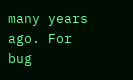many years ago. For bug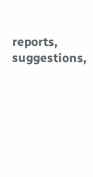reports, suggestions,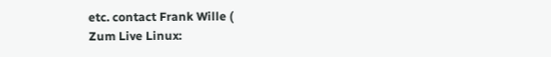etc. contact Frank Wille (
Zum Live Linux: